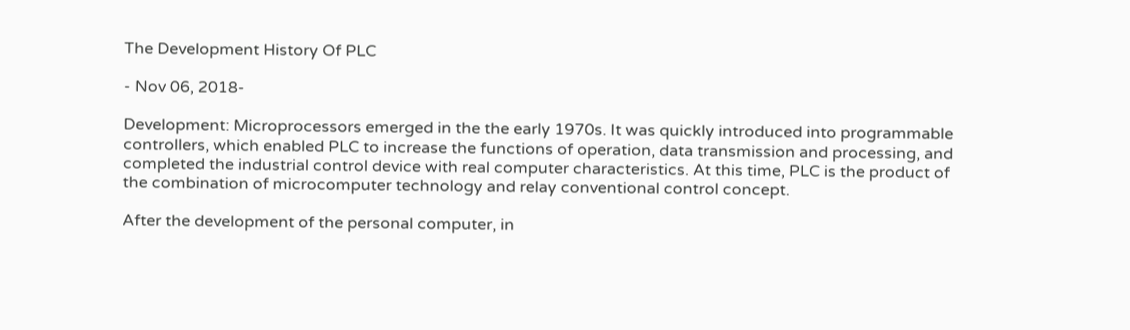The Development History Of PLC

- Nov 06, 2018-

Development: Microprocessors emerged in the the early 1970s. It was quickly introduced into programmable controllers, which enabled PLC to increase the functions of operation, data transmission and processing, and completed the industrial control device with real computer characteristics. At this time, PLC is the product of the combination of microcomputer technology and relay conventional control concept.

After the development of the personal computer, in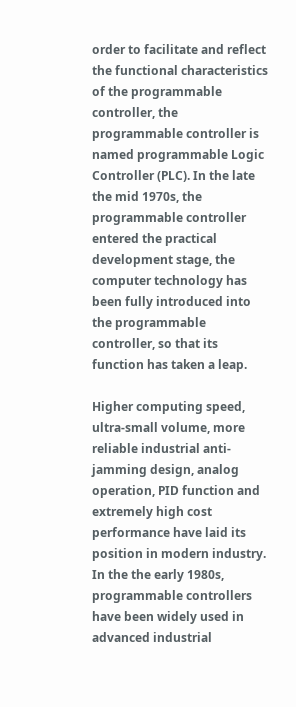order to facilitate and reflect the functional characteristics of the programmable controller, the programmable controller is named programmable Logic Controller (PLC). In the late the mid 1970s, the programmable controller entered the practical development stage, the computer technology has been fully introduced into the programmable controller, so that its function has taken a leap.

Higher computing speed, ultra-small volume, more reliable industrial anti-jamming design, analog operation, PID function and extremely high cost performance have laid its position in modern industry. In the the early 1980s, programmable controllers have been widely used in advanced industrial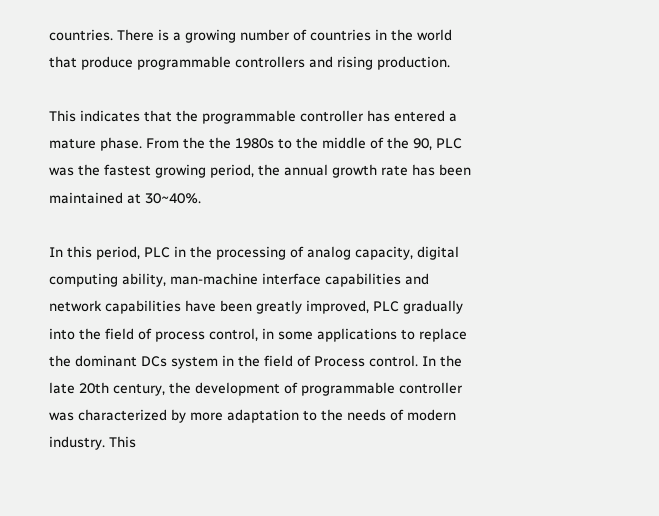countries. There is a growing number of countries in the world that produce programmable controllers and rising production.

This indicates that the programmable controller has entered a mature phase. From the the 1980s to the middle of the 90, PLC was the fastest growing period, the annual growth rate has been maintained at 30~40%.

In this period, PLC in the processing of analog capacity, digital computing ability, man-machine interface capabilities and network capabilities have been greatly improved, PLC gradually into the field of process control, in some applications to replace the dominant DCs system in the field of Process control. In the late 20th century, the development of programmable controller was characterized by more adaptation to the needs of modern industry. This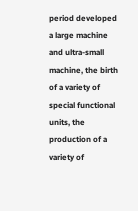period developed a large machine and ultra-small machine, the birth of a variety of special functional units, the production of a variety of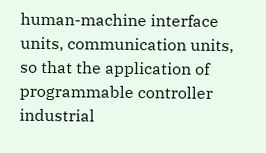human-machine interface units, communication units, so that the application of programmable controller industrial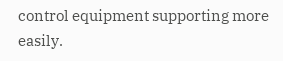control equipment supporting more easily.